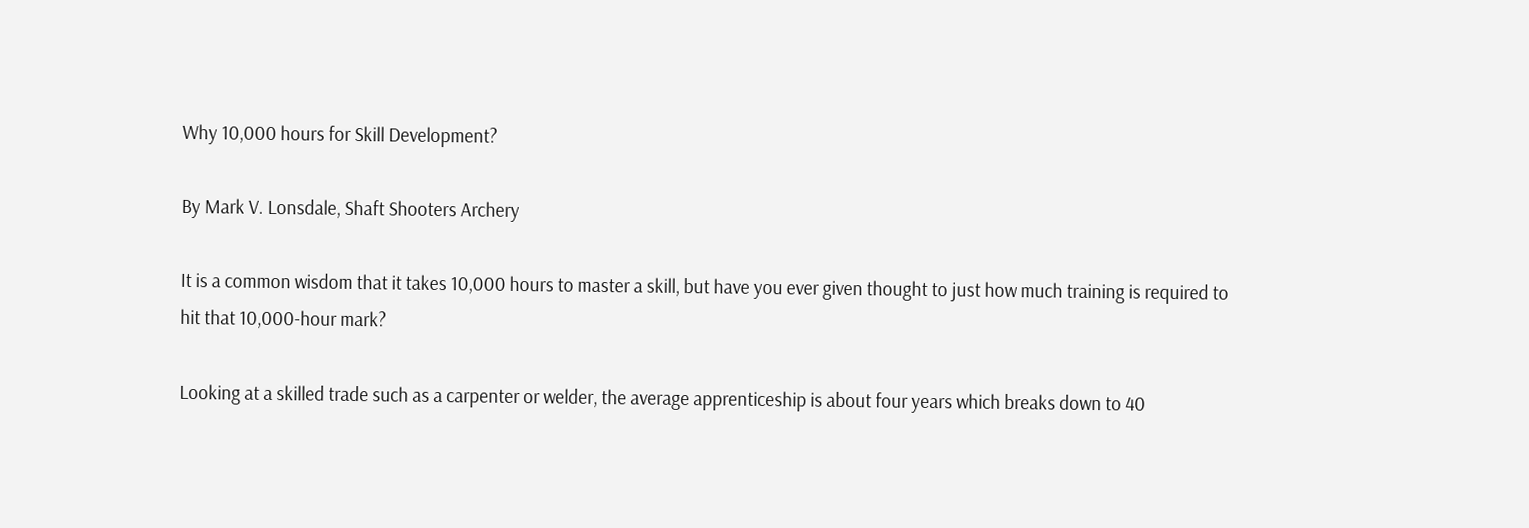Why 10,000 hours for Skill Development?

By Mark V. Lonsdale, Shaft Shooters Archery

It is a common wisdom that it takes 10,000 hours to master a skill, but have you ever given thought to just how much training is required to hit that 10,000-hour mark?

Looking at a skilled trade such as a carpenter or welder, the average apprenticeship is about four years which breaks down to 40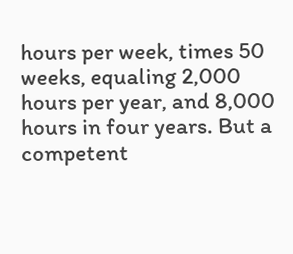hours per week, times 50 weeks, equaling 2,000 hours per year, and 8,000 hours in four years. But a competent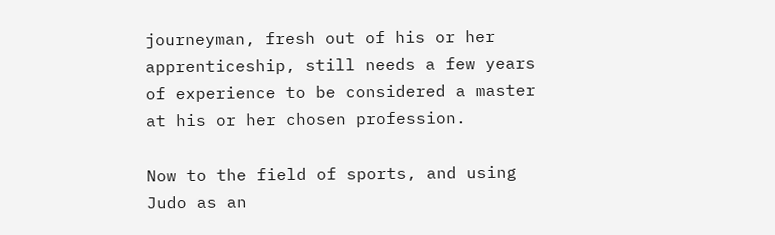journeyman, fresh out of his or her apprenticeship, still needs a few years of experience to be considered a master at his or her chosen profession.

Now to the field of sports, and using Judo as an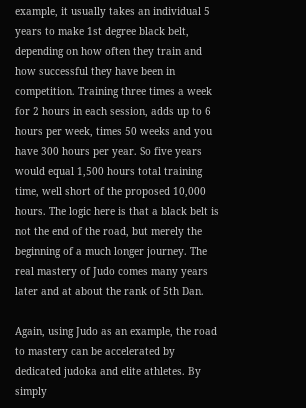example, it usually takes an individual 5 years to make 1st degree black belt, depending on how often they train and how successful they have been in competition. Training three times a week for 2 hours in each session, adds up to 6 hours per week, times 50 weeks and you have 300 hours per year. So five years would equal 1,500 hours total training time, well short of the proposed 10,000 hours. The logic here is that a black belt is not the end of the road, but merely the beginning of a much longer journey. The real mastery of Judo comes many years later and at about the rank of 5th Dan.

Again, using Judo as an example, the road to mastery can be accelerated by dedicated judoka and elite athletes. By simply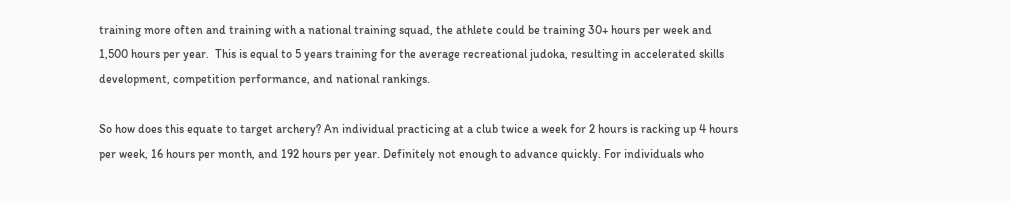training more often and training with a national training squad, the athlete could be training 30+ hours per week and 1,500 hours per year.  This is equal to 5 years training for the average recreational judoka, resulting in accelerated skills development, competition performance, and national rankings.

So how does this equate to target archery? An individual practicing at a club twice a week for 2 hours is racking up 4 hours per week, 16 hours per month, and 192 hours per year. Definitely not enough to advance quickly. For individuals who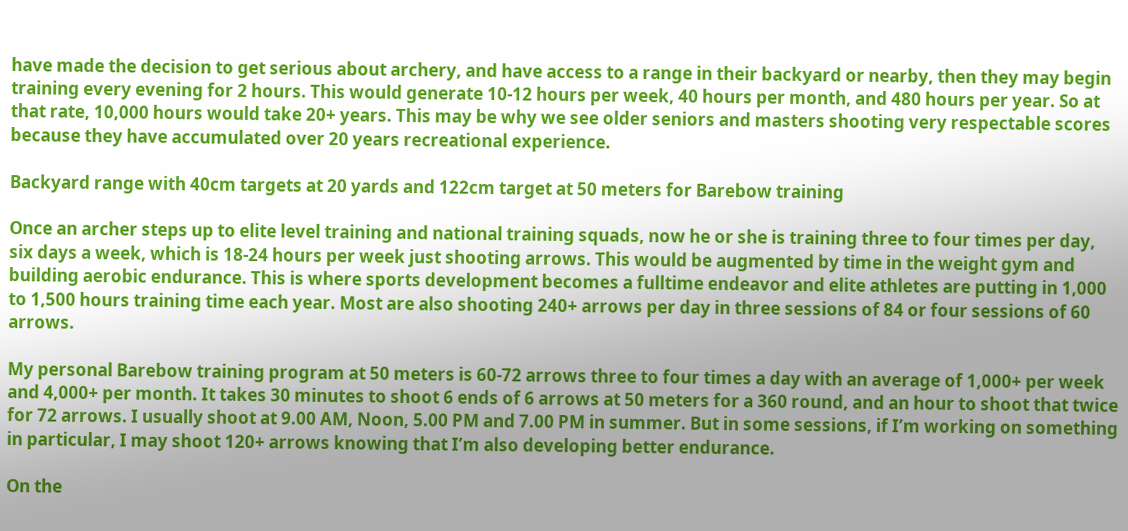have made the decision to get serious about archery, and have access to a range in their backyard or nearby, then they may begin training every evening for 2 hours. This would generate 10-12 hours per week, 40 hours per month, and 480 hours per year. So at that rate, 10,000 hours would take 20+ years. This may be why we see older seniors and masters shooting very respectable scores because they have accumulated over 20 years recreational experience.

Backyard range with 40cm targets at 20 yards and 122cm target at 50 meters for Barebow training

Once an archer steps up to elite level training and national training squads, now he or she is training three to four times per day, six days a week, which is 18-24 hours per week just shooting arrows. This would be augmented by time in the weight gym and building aerobic endurance. This is where sports development becomes a fulltime endeavor and elite athletes are putting in 1,000 to 1,500 hours training time each year. Most are also shooting 240+ arrows per day in three sessions of 84 or four sessions of 60 arrows.

My personal Barebow training program at 50 meters is 60-72 arrows three to four times a day with an average of 1,000+ per week and 4,000+ per month. It takes 30 minutes to shoot 6 ends of 6 arrows at 50 meters for a 360 round, and an hour to shoot that twice for 72 arrows. I usually shoot at 9.00 AM, Noon, 5.00 PM and 7.00 PM in summer. But in some sessions, if I’m working on something in particular, I may shoot 120+ arrows knowing that I’m also developing better endurance.

On the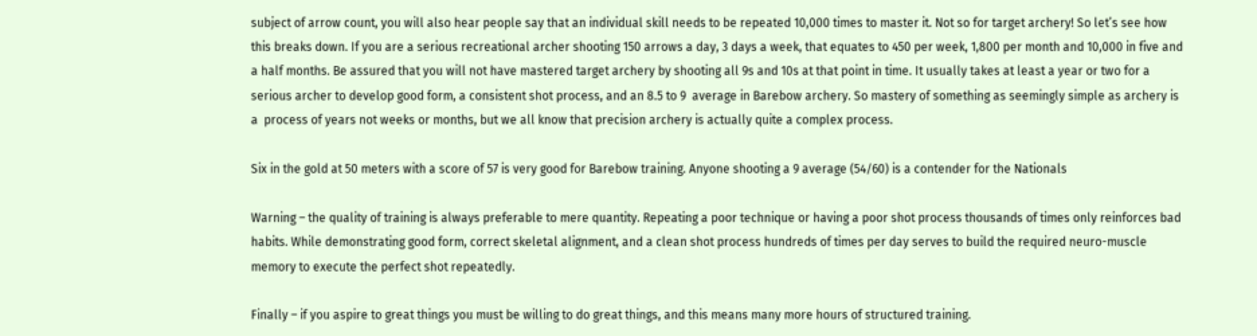subject of arrow count, you will also hear people say that an individual skill needs to be repeated 10,000 times to master it. Not so for target archery! So let’s see how this breaks down. If you are a serious recreational archer shooting 150 arrows a day, 3 days a week, that equates to 450 per week, 1,800 per month and 10,000 in five and a half months. Be assured that you will not have mastered target archery by shooting all 9s and 10s at that point in time. It usually takes at least a year or two for a serious archer to develop good form, a consistent shot process, and an 8.5 to 9  average in Barebow archery. So mastery of something as seemingly simple as archery is a  process of years not weeks or months, but we all know that precision archery is actually quite a complex process.

Six in the gold at 50 meters with a score of 57 is very good for Barebow training. Anyone shooting a 9 average (54/60) is a contender for the Nationals

Warning – the quality of training is always preferable to mere quantity. Repeating a poor technique or having a poor shot process thousands of times only reinforces bad habits. While demonstrating good form, correct skeletal alignment, and a clean shot process hundreds of times per day serves to build the required neuro-muscle memory to execute the perfect shot repeatedly.

Finally – if you aspire to great things you must be willing to do great things, and this means many more hours of structured training.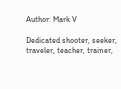Author: Mark V

Dedicated shooter, seeker, traveler, teacher, trainer,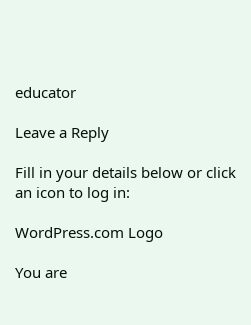educator

Leave a Reply

Fill in your details below or click an icon to log in:

WordPress.com Logo

You are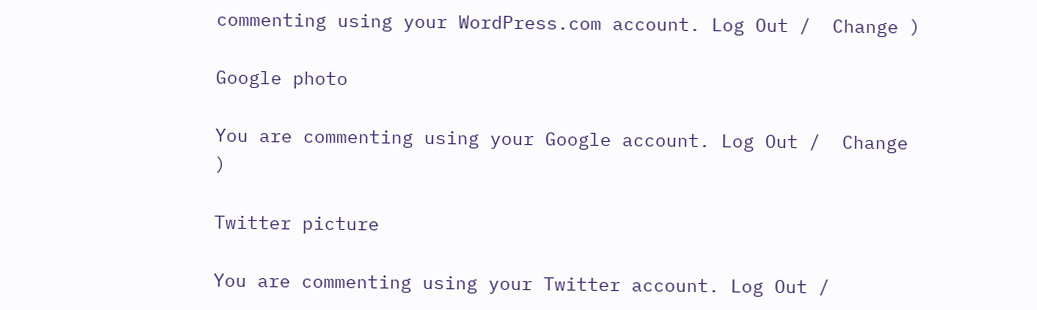commenting using your WordPress.com account. Log Out /  Change )

Google photo

You are commenting using your Google account. Log Out /  Change )

Twitter picture

You are commenting using your Twitter account. Log Out /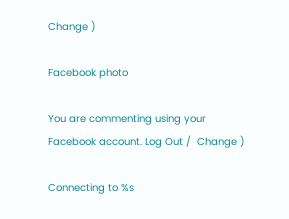Change )

Facebook photo

You are commenting using your Facebook account. Log Out /  Change )

Connecting to %s